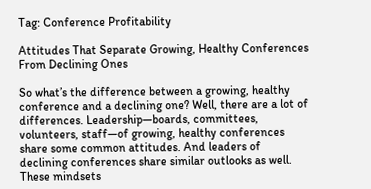Tag: Conference Profitability

Attitudes That Separate Growing, Healthy Conferences From Declining Ones

So what’s the difference between a growing, healthy conference and a declining one? Well, there are a lot of differences. Leadership—boards, committees, volunteers, staff—of growing, healthy conferences share some common attitudes. And leaders of declining conferences share similar outlooks as well. These mindsets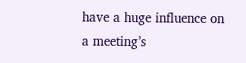have a huge influence on a meeting’s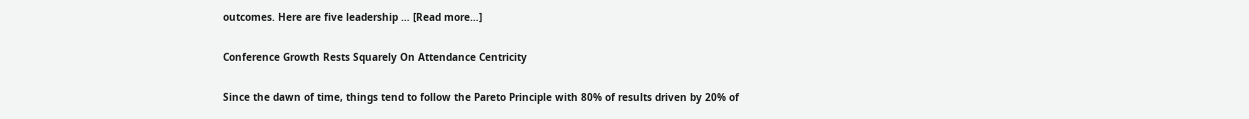outcomes. Here are five leadership … [Read more…]

Conference Growth Rests Squarely On Attendance Centricity

Since the dawn of time, things tend to follow the Pareto Principle with 80% of results driven by 20% of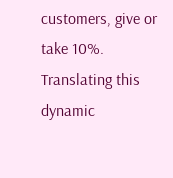customers, give or take 10%. Translating this dynamic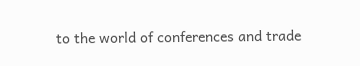to the world of conferences and trade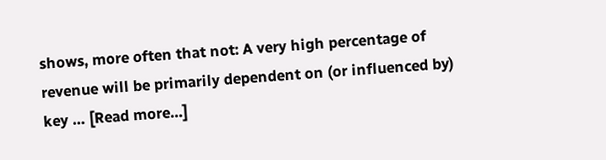shows, more often that not: A very high percentage of revenue will be primarily dependent on (or influenced by) key … [Read more…]